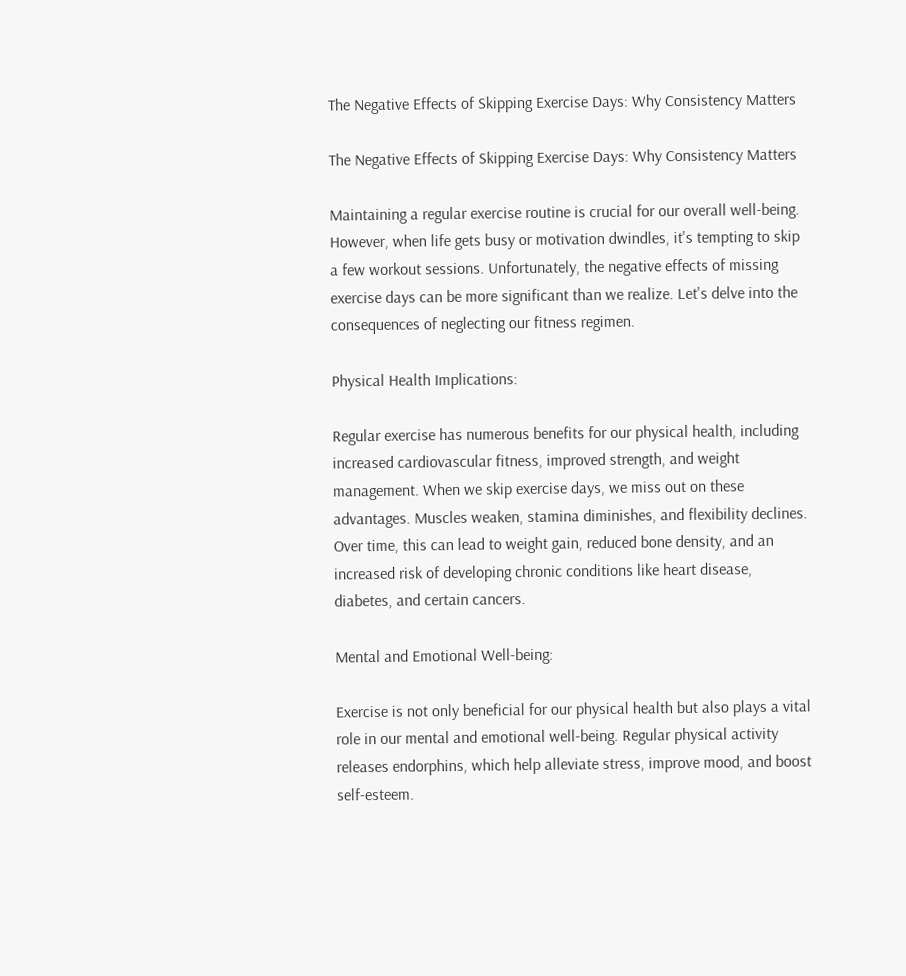The Negative Effects of Skipping Exercise Days: Why Consistency Matters

The Negative Effects of Skipping Exercise Days: Why Consistency Matters

Maintaining a regular exercise routine is crucial for our overall well-being. However, when life gets busy or motivation dwindles, it's tempting to skip a few workout sessions. Unfortunately, the negative effects of missing exercise days can be more significant than we realize. Let's delve into the consequences of neglecting our fitness regimen.

Physical Health Implications:

Regular exercise has numerous benefits for our physical health, including increased cardiovascular fitness, improved strength, and weight management. When we skip exercise days, we miss out on these advantages. Muscles weaken, stamina diminishes, and flexibility declines. Over time, this can lead to weight gain, reduced bone density, and an increased risk of developing chronic conditions like heart disease, diabetes, and certain cancers.

Mental and Emotional Well-being:

Exercise is not only beneficial for our physical health but also plays a vital role in our mental and emotional well-being. Regular physical activity releases endorphins, which help alleviate stress, improve mood, and boost self-esteem.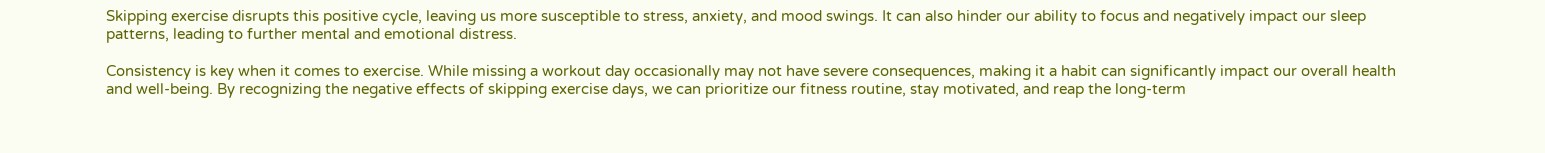Skipping exercise disrupts this positive cycle, leaving us more susceptible to stress, anxiety, and mood swings. It can also hinder our ability to focus and negatively impact our sleep patterns, leading to further mental and emotional distress.

Consistency is key when it comes to exercise. While missing a workout day occasionally may not have severe consequences, making it a habit can significantly impact our overall health and well-being. By recognizing the negative effects of skipping exercise days, we can prioritize our fitness routine, stay motivated, and reap the long-term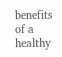benefits of a healthy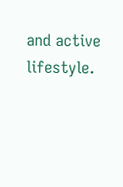and active lifestyle.